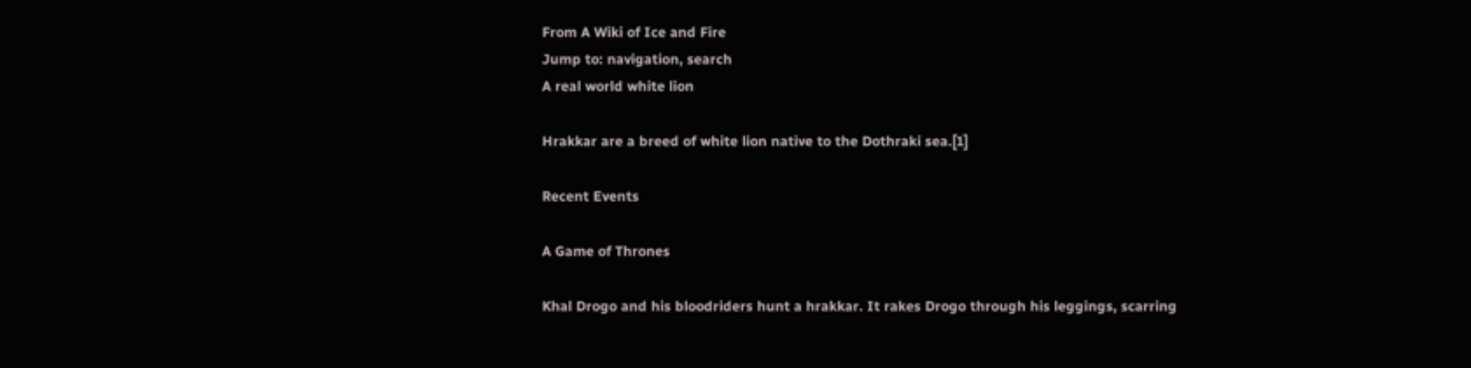From A Wiki of Ice and Fire
Jump to: navigation, search
A real world white lion

Hrakkar are a breed of white lion native to the Dothraki sea.[1]

Recent Events

A Game of Thrones

Khal Drogo and his bloodriders hunt a hrakkar. It rakes Drogo through his leggings, scarring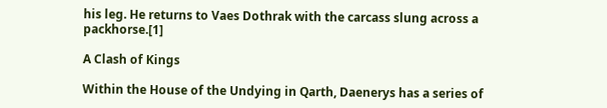his leg. He returns to Vaes Dothrak with the carcass slung across a packhorse.[1]

A Clash of Kings

Within the House of the Undying in Qarth, Daenerys has a series of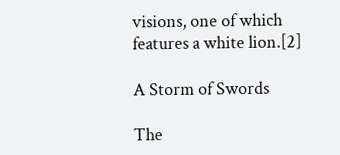visions, one of which features a white lion.[2]

A Storm of Swords

The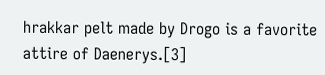hrakkar pelt made by Drogo is a favorite attire of Daenerys.[3]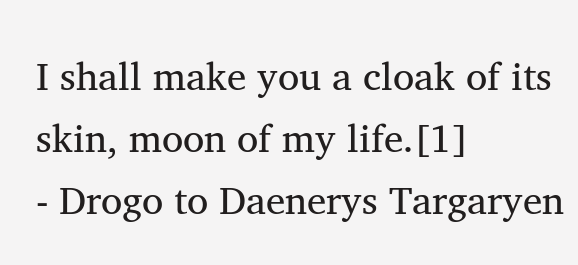I shall make you a cloak of its skin, moon of my life.[1]
- Drogo to Daenerys Targaryen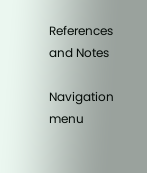References and Notes

Navigation menu